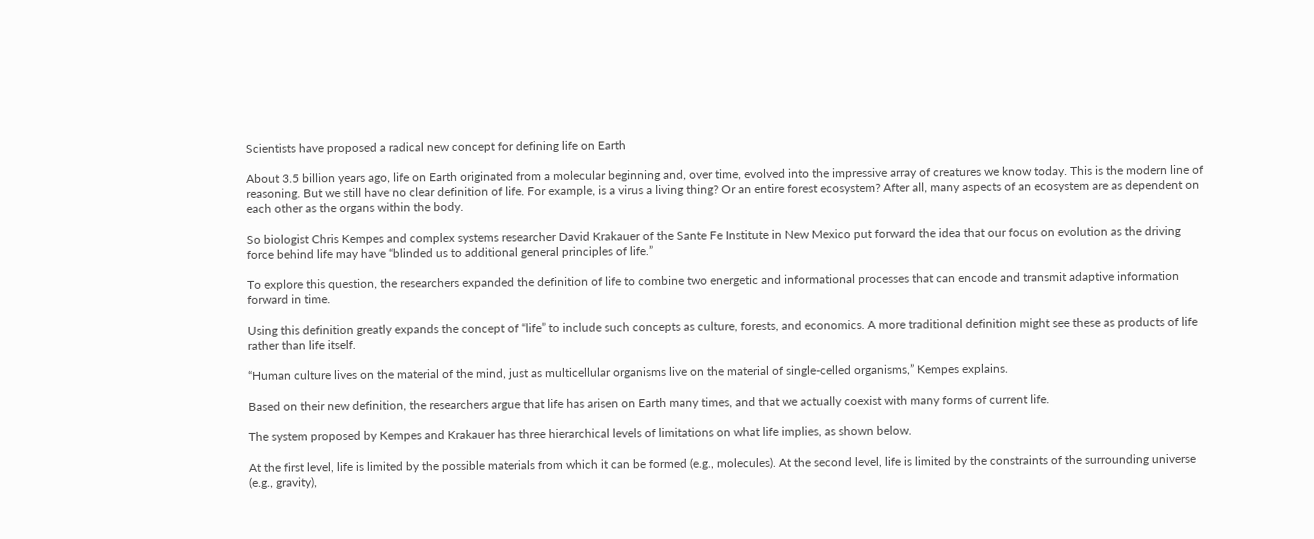Scientists have proposed a radical new concept for defining life on Earth

About 3.5 billion years ago, life on Earth originated from a molecular beginning and, over time, evolved into the impressive array of creatures we know today. This is the modern line of reasoning. But we still have no clear definition of life. For example, is a virus a living thing? Or an entire forest ecosystem? After all, many aspects of an ecosystem are as dependent on each other as the organs within the body.

So biologist Chris Kempes and complex systems researcher David Krakauer of the Sante Fe Institute in New Mexico put forward the idea that our focus on evolution as the driving force behind life may have “blinded us to additional general principles of life.”

To explore this question, the researchers expanded the definition of life to combine two energetic and informational processes that can encode and transmit adaptive information forward in time.

Using this definition greatly expands the concept of “life” to include such concepts as culture, forests, and economics. A more traditional definition might see these as products of life rather than life itself.

“Human culture lives on the material of the mind, just as multicellular organisms live on the material of single-celled organisms,” Kempes explains.

Based on their new definition, the researchers argue that life has arisen on Earth many times, and that we actually coexist with many forms of current life.

The system proposed by Kempes and Krakauer has three hierarchical levels of limitations on what life implies, as shown below.

At the first level, life is limited by the possible materials from which it can be formed (e.g., molecules). At the second level, life is limited by the constraints of the surrounding universe (e.g., gravity),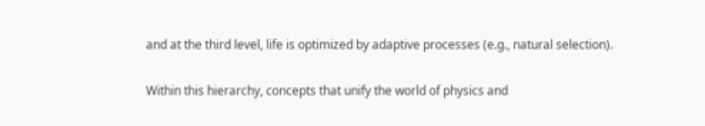and at the third level, life is optimized by adaptive processes (e.g., natural selection).

Within this hierarchy, concepts that unify the world of physics and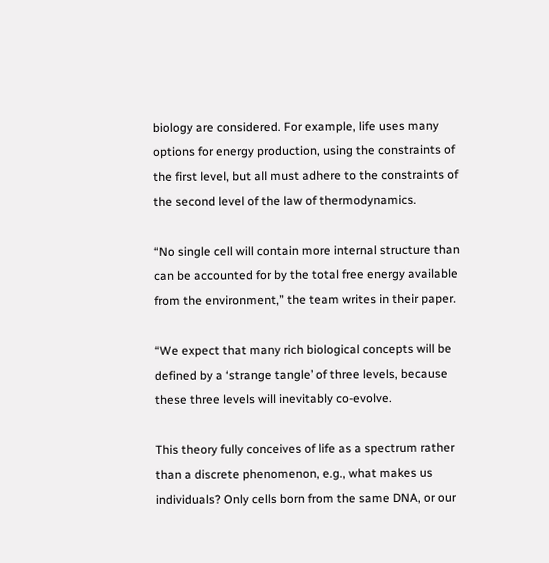biology are considered. For example, life uses many options for energy production, using the constraints of the first level, but all must adhere to the constraints of the second level of the law of thermodynamics.

“No single cell will contain more internal structure than can be accounted for by the total free energy available from the environment,” the team writes in their paper.

“We expect that many rich biological concepts will be defined by a ‘strange tangle’ of three levels, because these three levels will inevitably co-evolve.

This theory fully conceives of life as a spectrum rather than a discrete phenomenon, e.g., what makes us individuals? Only cells born from the same DNA, or our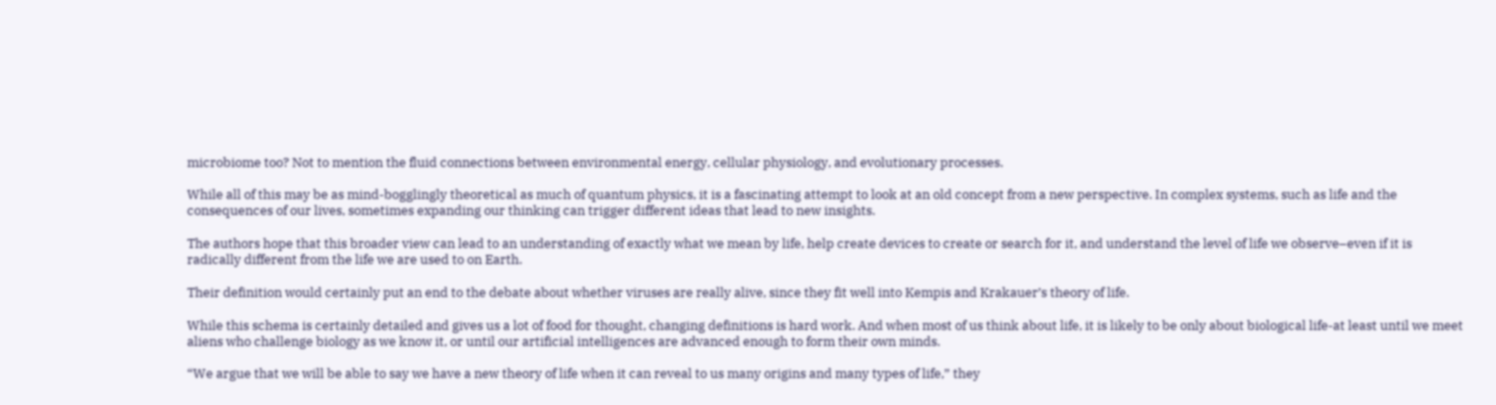microbiome too? Not to mention the fluid connections between environmental energy, cellular physiology, and evolutionary processes.

While all of this may be as mind-bogglingly theoretical as much of quantum physics, it is a fascinating attempt to look at an old concept from a new perspective. In complex systems, such as life and the consequences of our lives, sometimes expanding our thinking can trigger different ideas that lead to new insights.

The authors hope that this broader view can lead to an understanding of exactly what we mean by life, help create devices to create or search for it, and understand the level of life we observe–even if it is radically different from the life we are used to on Earth.

Their definition would certainly put an end to the debate about whether viruses are really alive, since they fit well into Kempis and Krakauer’s theory of life.

While this schema is certainly detailed and gives us a lot of food for thought, changing definitions is hard work. And when most of us think about life, it is likely to be only about biological life-at least until we meet aliens who challenge biology as we know it, or until our artificial intelligences are advanced enough to form their own minds.

“We argue that we will be able to say we have a new theory of life when it can reveal to us many origins and many types of life,” they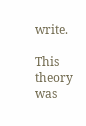write.

This theory was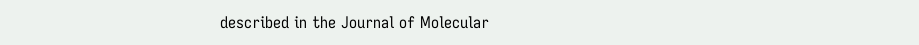described in the Journal of Molecular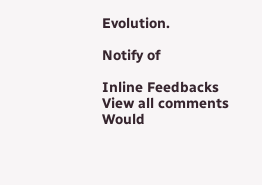Evolution.

Notify of

Inline Feedbacks
View all comments
Would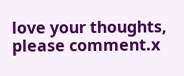love your thoughts, please comment.x